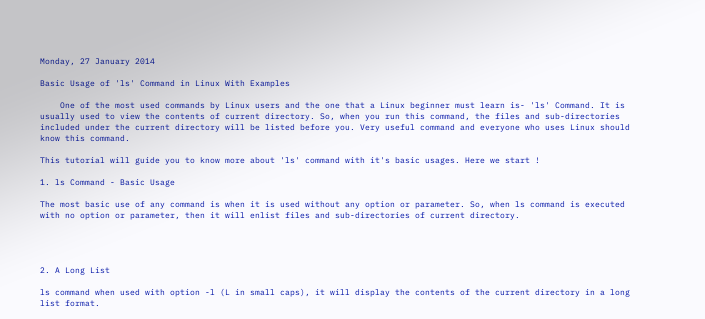Monday, 27 January 2014

Basic Usage of 'ls' Command in Linux With Examples

    One of the most used commands by Linux users and the one that a Linux beginner must learn is- 'ls' Command. It is usually used to view the contents of current directory. So, when you run this command, the files and sub-directories included under the current directory will be listed before you. Very useful command and everyone who uses Linux should know this command.

This tutorial will guide you to know more about 'ls' command with it's basic usages. Here we start !

1. ls Command - Basic Usage

The most basic use of any command is when it is used without any option or parameter. So, when ls command is executed with no option or parameter, then it will enlist files and sub-directories of current directory.




2. A Long List

ls command when used with option -l (L in small caps), it will display the contents of the current directory in a long list format.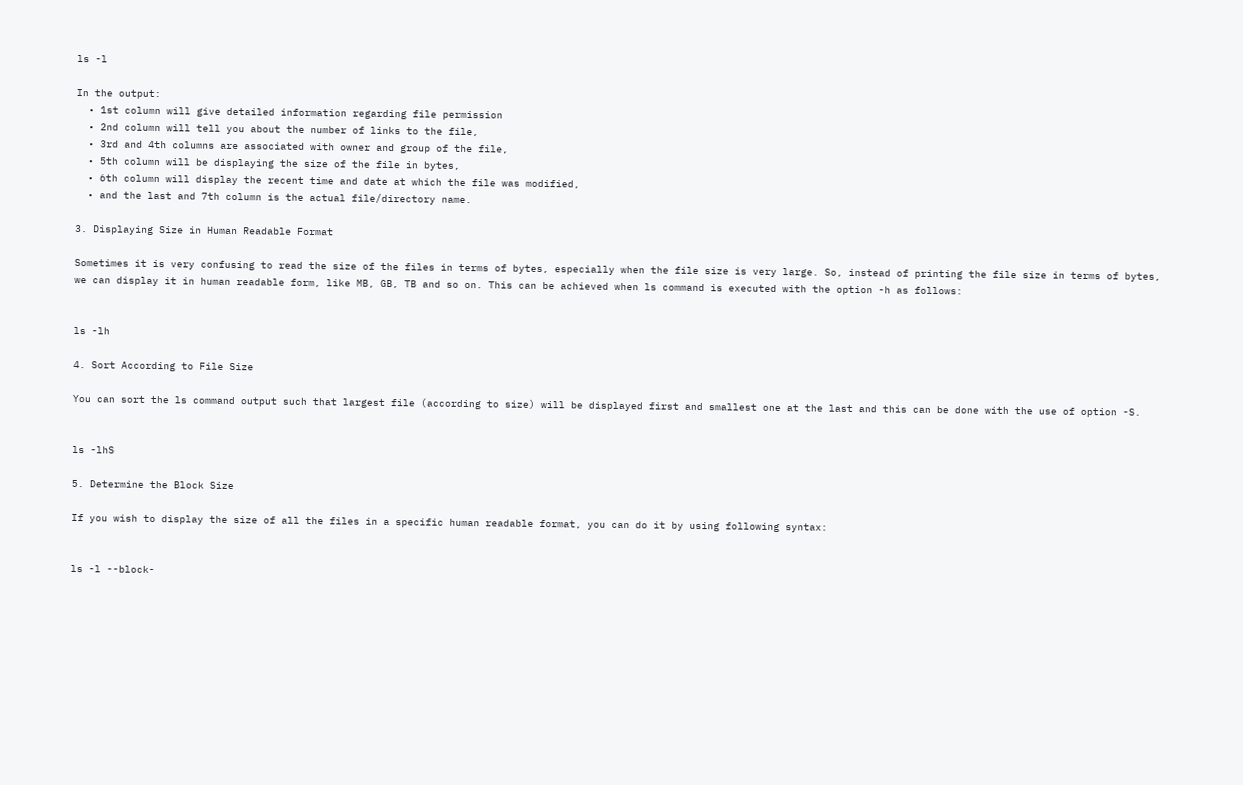ls -l

In the output:
  • 1st column will give detailed information regarding file permission
  • 2nd column will tell you about the number of links to the file,
  • 3rd and 4th columns are associated with owner and group of the file,
  • 5th column will be displaying the size of the file in bytes,
  • 6th column will display the recent time and date at which the file was modified,
  • and the last and 7th column is the actual file/directory name.

3. Displaying Size in Human Readable Format

Sometimes it is very confusing to read the size of the files in terms of bytes, especially when the file size is very large. So, instead of printing the file size in terms of bytes, we can display it in human readable form, like MB, GB, TB and so on. This can be achieved when ls command is executed with the option -h as follows:


ls -lh

4. Sort According to File Size

You can sort the ls command output such that largest file (according to size) will be displayed first and smallest one at the last and this can be done with the use of option -S.


ls -lhS

5. Determine the Block Size

If you wish to display the size of all the files in a specific human readable format, you can do it by using following syntax:


ls -l --block-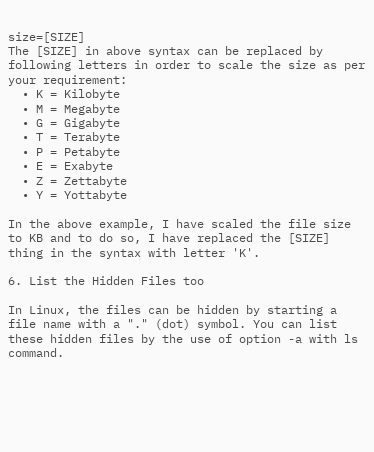size=[SIZE]
The [SIZE] in above syntax can be replaced by following letters in order to scale the size as per your requirement:
  • K = Kilobyte
  • M = Megabyte
  • G = Gigabyte
  • T = Terabyte
  • P = Petabyte
  • E = Exabyte
  • Z = Zettabyte
  • Y = Yottabyte

In the above example, I have scaled the file size to KB and to do so, I have replaced the [SIZE] thing in the syntax with letter 'K'.

6. List the Hidden Files too

In Linux, the files can be hidden by starting a file name with a "." (dot) symbol. You can list these hidden files by the use of option -a with ls command.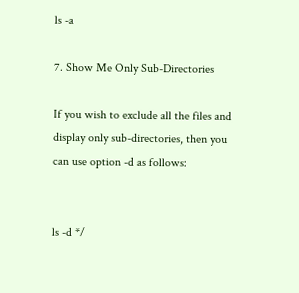ls -a

7. Show Me Only Sub-Directories

If you wish to exclude all the files and display only sub-directories, then you can use option -d as follows:


ls -d */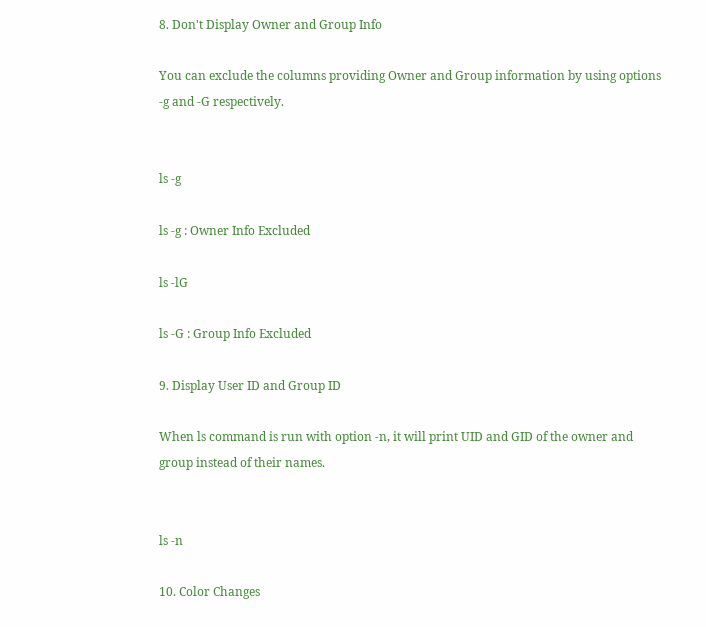8. Don't Display Owner and Group Info

You can exclude the columns providing Owner and Group information by using options -g and -G respectively.


ls -g

ls -g : Owner Info Excluded

ls -lG

ls -G : Group Info Excluded

9. Display User ID and Group ID

When ls command is run with option -n, it will print UID and GID of the owner and group instead of their names.


ls -n

10. Color Changes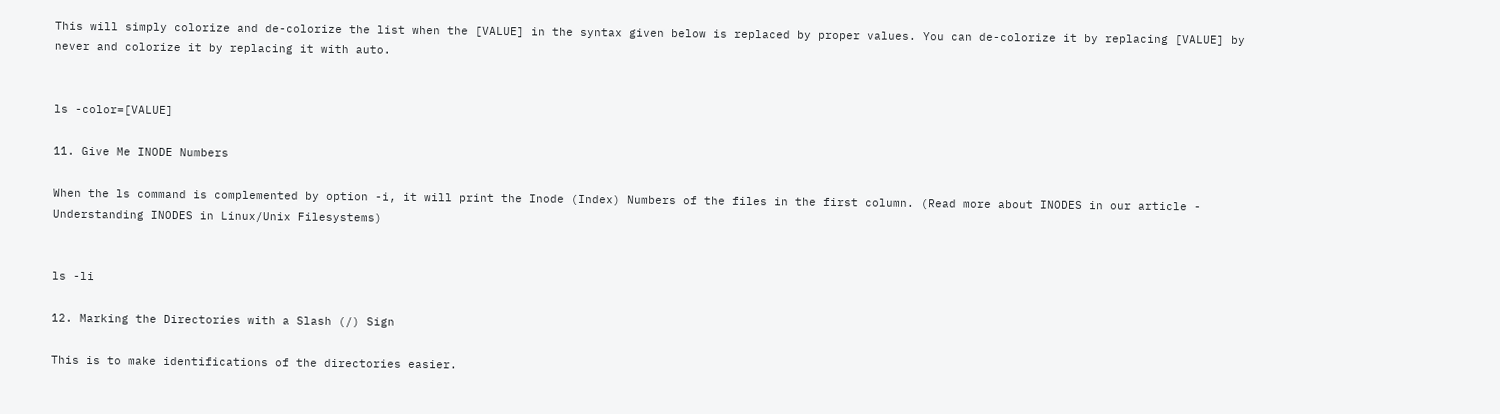This will simply colorize and de-colorize the list when the [VALUE] in the syntax given below is replaced by proper values. You can de-colorize it by replacing [VALUE] by never and colorize it by replacing it with auto.


ls -color=[VALUE]

11. Give Me INODE Numbers

When the ls command is complemented by option -i, it will print the Inode (Index) Numbers of the files in the first column. (Read more about INODES in our article - Understanding INODES in Linux/Unix Filesystems)


ls -li

12. Marking the Directories with a Slash (/) Sign

This is to make identifications of the directories easier.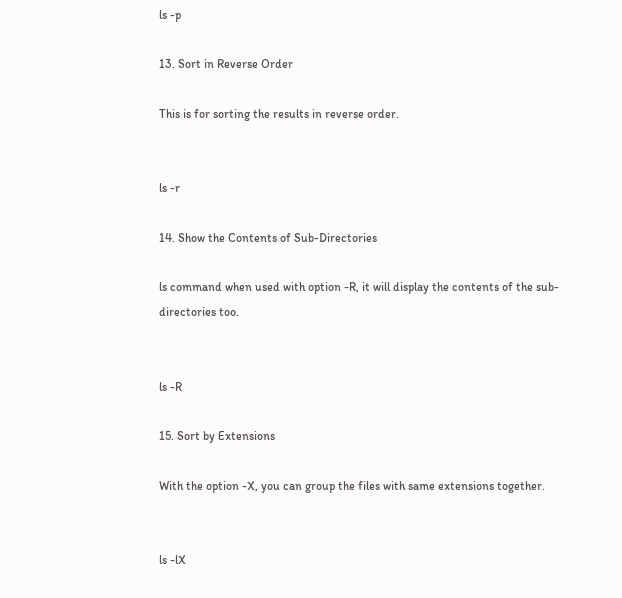ls -p

13. Sort in Reverse Order

This is for sorting the results in reverse order.


ls -r

14. Show the Contents of Sub-Directories

ls command when used with option -R, it will display the contents of the sub-directories too.


ls -R

15. Sort by Extensions

With the option -X, you can group the files with same extensions together.


ls -lX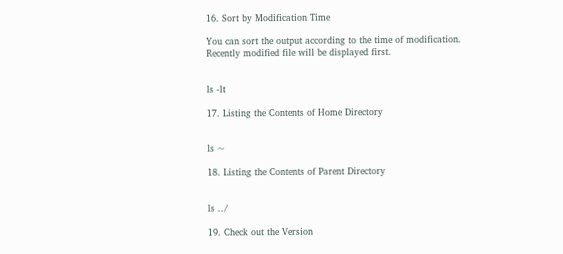16. Sort by Modification Time

You can sort the output according to the time of modification. Recently modified file will be displayed first.


ls -lt

17. Listing the Contents of Home Directory


ls ~

18. Listing the Contents of Parent Directory


ls ../

19. Check out the Version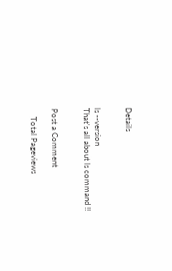Details


ls --version
That's all about ls command !!


Post a Comment

    Total Pageviews